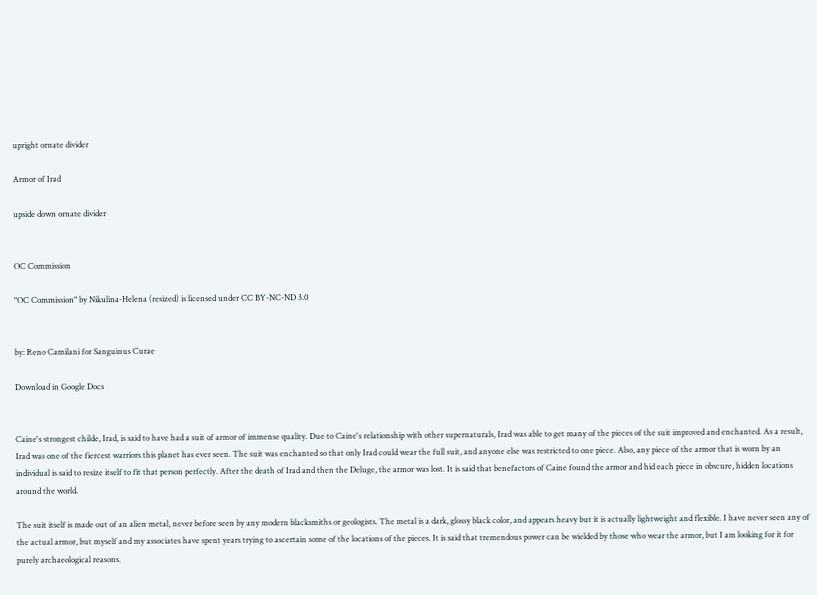upright ornate divider

Armor of Irad

upside down ornate divider


OC Commission

"OC Commission" by Nikulina-Helena (resized) is licensed under CC BY-NC-ND 3.0


by: Reno Camilani for Sanguinus Curae

Download in Google Docs


Caine's strongest childe, Irad, is said to have had a suit of armor of immense quality. Due to Caine's relationship with other supernaturals, Irad was able to get many of the pieces of the suit improved and enchanted. As a result, Irad was one of the fiercest warriors this planet has ever seen. The suit was enchanted so that only Irad could wear the full suit, and anyone else was restricted to one piece. Also, any piece of the armor that is worn by an individual is said to resize itself to fit that person perfectly. After the death of Irad and then the Deluge, the armor was lost. It is said that benefactors of Caine found the armor and hid each piece in obscure, hidden locations around the world.

The suit itself is made out of an alien metal, never before seen by any modern blacksmiths or geologists. The metal is a dark, glossy black color, and appears heavy but it is actually lightweight and flexible. I have never seen any of the actual armor, but myself and my associates have spent years trying to ascertain some of the locations of the pieces. It is said that tremendous power can be wielded by those who wear the armor, but I am looking for it for purely archaeological reasons.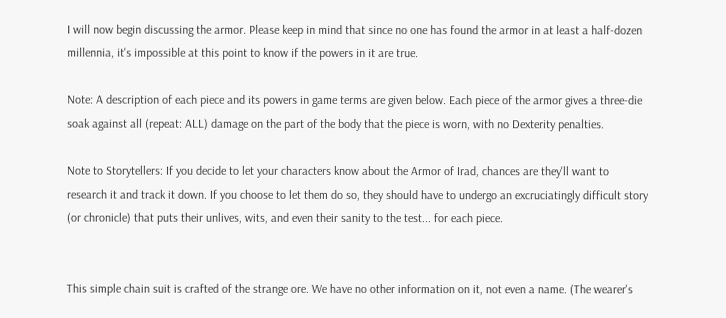I will now begin discussing the armor. Please keep in mind that since no one has found the armor in at least a half-dozen millennia, it's impossible at this point to know if the powers in it are true.

Note: A description of each piece and its powers in game terms are given below. Each piece of the armor gives a three-die soak against all (repeat: ALL) damage on the part of the body that the piece is worn, with no Dexterity penalties.

Note to Storytellers: If you decide to let your characters know about the Armor of Irad, chances are they'll want to research it and track it down. If you choose to let them do so, they should have to undergo an excruciatingly difficult story (or chronicle) that puts their unlives, wits, and even their sanity to the test... for each piece.


This simple chain suit is crafted of the strange ore. We have no other information on it, not even a name. (The wearer's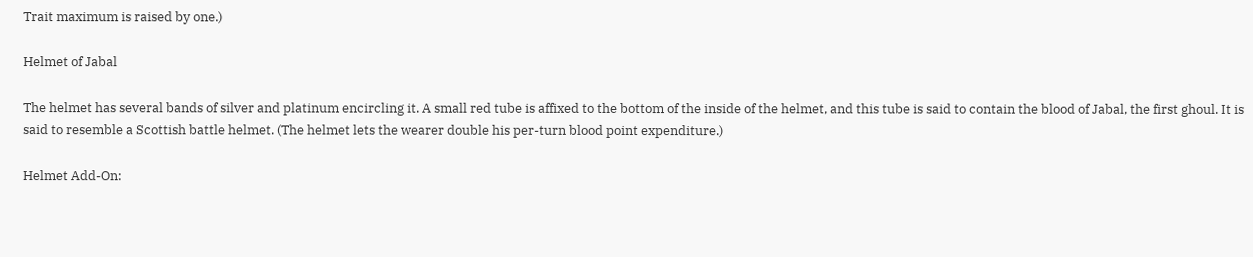Trait maximum is raised by one.)

Helmet of Jabal

The helmet has several bands of silver and platinum encircling it. A small red tube is affixed to the bottom of the inside of the helmet, and this tube is said to contain the blood of Jabal, the first ghoul. It is said to resemble a Scottish battle helmet. (The helmet lets the wearer double his per-turn blood point expenditure.)

Helmet Add-On: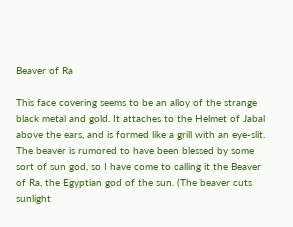Beaver of Ra

This face covering seems to be an alloy of the strange black metal and gold. It attaches to the Helmet of Jabal above the ears, and is formed like a grill with an eye-slit. The beaver is rumored to have been blessed by some sort of sun god, so I have come to calling it the Beaver of Ra, the Egyptian god of the sun. (The beaver cuts sunlight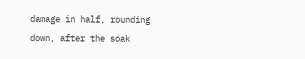damage in half, rounding down, after the soak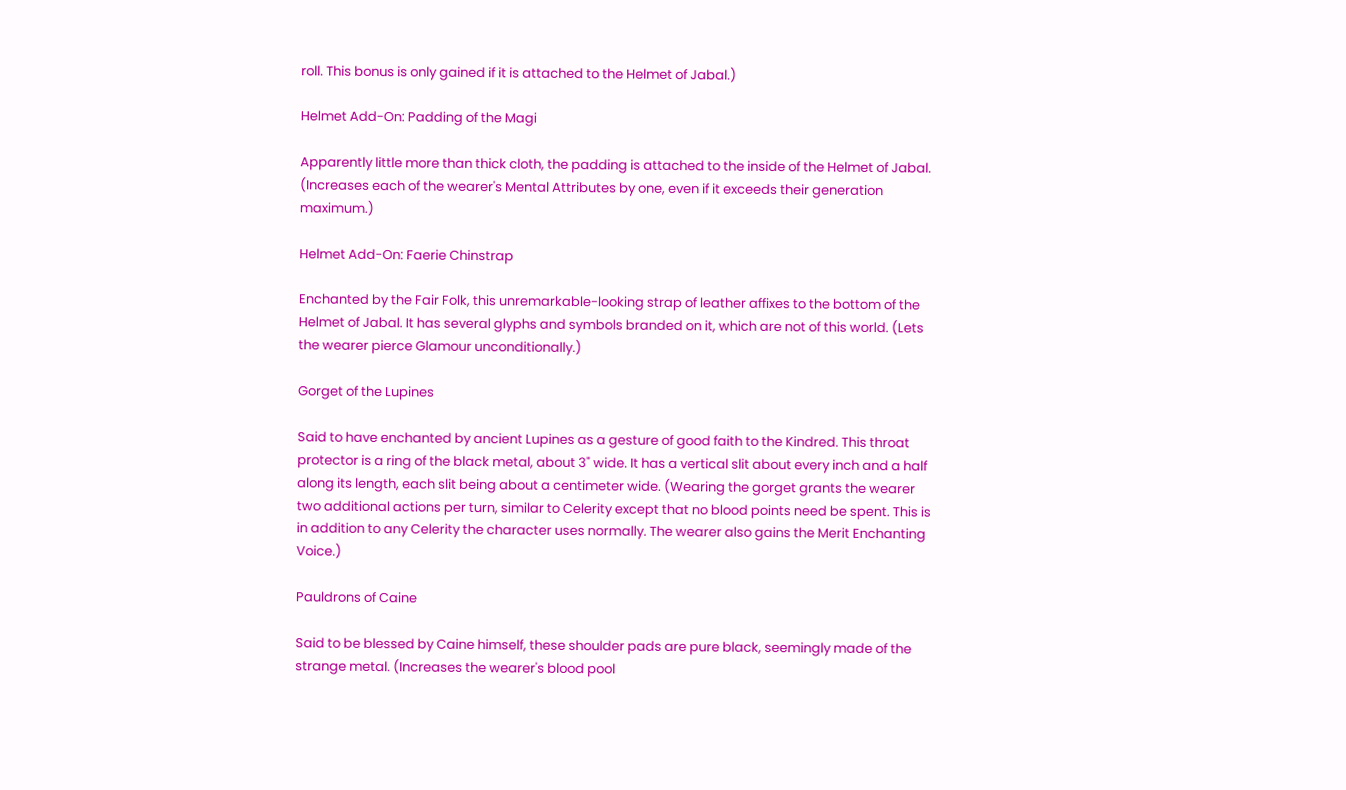roll. This bonus is only gained if it is attached to the Helmet of Jabal.)

Helmet Add-On: Padding of the Magi

Apparently little more than thick cloth, the padding is attached to the inside of the Helmet of Jabal. (Increases each of the wearer's Mental Attributes by one, even if it exceeds their generation maximum.)

Helmet Add-On: Faerie Chinstrap

Enchanted by the Fair Folk, this unremarkable-looking strap of leather affixes to the bottom of the Helmet of Jabal. It has several glyphs and symbols branded on it, which are not of this world. (Lets the wearer pierce Glamour unconditionally.)

Gorget of the Lupines

Said to have enchanted by ancient Lupines as a gesture of good faith to the Kindred. This throat protector is a ring of the black metal, about 3" wide. It has a vertical slit about every inch and a half along its length, each slit being about a centimeter wide. (Wearing the gorget grants the wearer two additional actions per turn, similar to Celerity except that no blood points need be spent. This is in addition to any Celerity the character uses normally. The wearer also gains the Merit Enchanting Voice.)

Pauldrons of Caine

Said to be blessed by Caine himself, these shoulder pads are pure black, seemingly made of the strange metal. (Increases the wearer's blood pool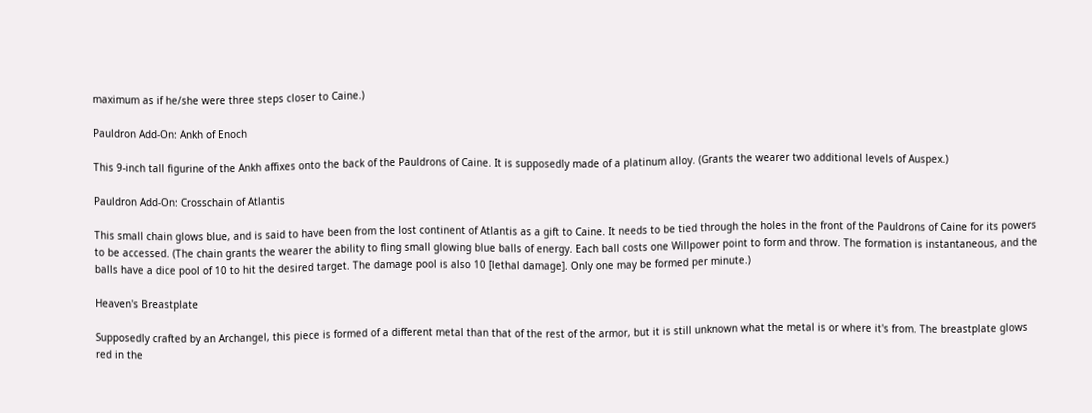maximum as if he/she were three steps closer to Caine.)

Pauldron Add-On: Ankh of Enoch

This 9-inch tall figurine of the Ankh affixes onto the back of the Pauldrons of Caine. It is supposedly made of a platinum alloy. (Grants the wearer two additional levels of Auspex.)

Pauldron Add-On: Crosschain of Atlantis

This small chain glows blue, and is said to have been from the lost continent of Atlantis as a gift to Caine. It needs to be tied through the holes in the front of the Pauldrons of Caine for its powers to be accessed. (The chain grants the wearer the ability to fling small glowing blue balls of energy. Each ball costs one Willpower point to form and throw. The formation is instantaneous, and the balls have a dice pool of 10 to hit the desired target. The damage pool is also 10 [lethal damage]. Only one may be formed per minute.)

Heaven's Breastplate

Supposedly crafted by an Archangel, this piece is formed of a different metal than that of the rest of the armor, but it is still unknown what the metal is or where it's from. The breastplate glows red in the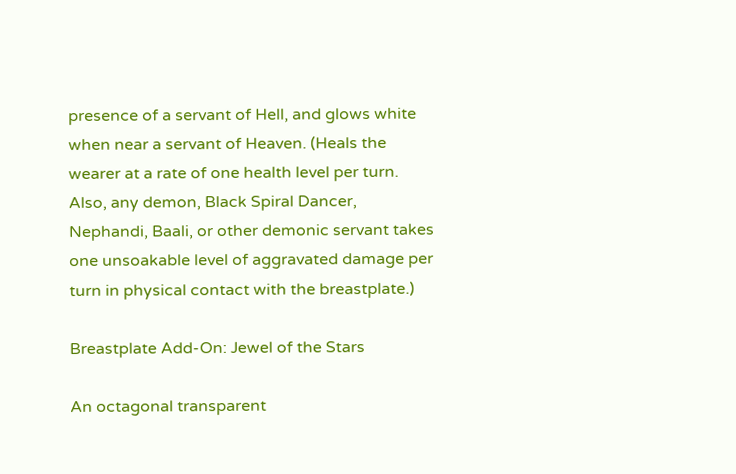presence of a servant of Hell, and glows white when near a servant of Heaven. (Heals the wearer at a rate of one health level per turn. Also, any demon, Black Spiral Dancer, Nephandi, Baali, or other demonic servant takes one unsoakable level of aggravated damage per turn in physical contact with the breastplate.)

Breastplate Add-On: Jewel of the Stars

An octagonal transparent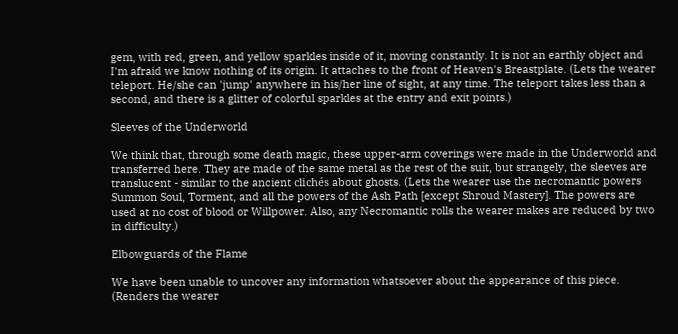gem, with red, green, and yellow sparkles inside of it, moving constantly. It is not an earthly object and I'm afraid we know nothing of its origin. It attaches to the front of Heaven's Breastplate. (Lets the wearer teleport. He/she can 'jump' anywhere in his/her line of sight, at any time. The teleport takes less than a second, and there is a glitter of colorful sparkles at the entry and exit points.)

Sleeves of the Underworld

We think that, through some death magic, these upper-arm coverings were made in the Underworld and transferred here. They are made of the same metal as the rest of the suit, but strangely, the sleeves are translucent - similar to the ancient clichés about ghosts. (Lets the wearer use the necromantic powers Summon Soul, Torment, and all the powers of the Ash Path [except Shroud Mastery]. The powers are used at no cost of blood or Willpower. Also, any Necromantic rolls the wearer makes are reduced by two in difficulty.)

Elbowguards of the Flame

We have been unable to uncover any information whatsoever about the appearance of this piece. (Renders the wearer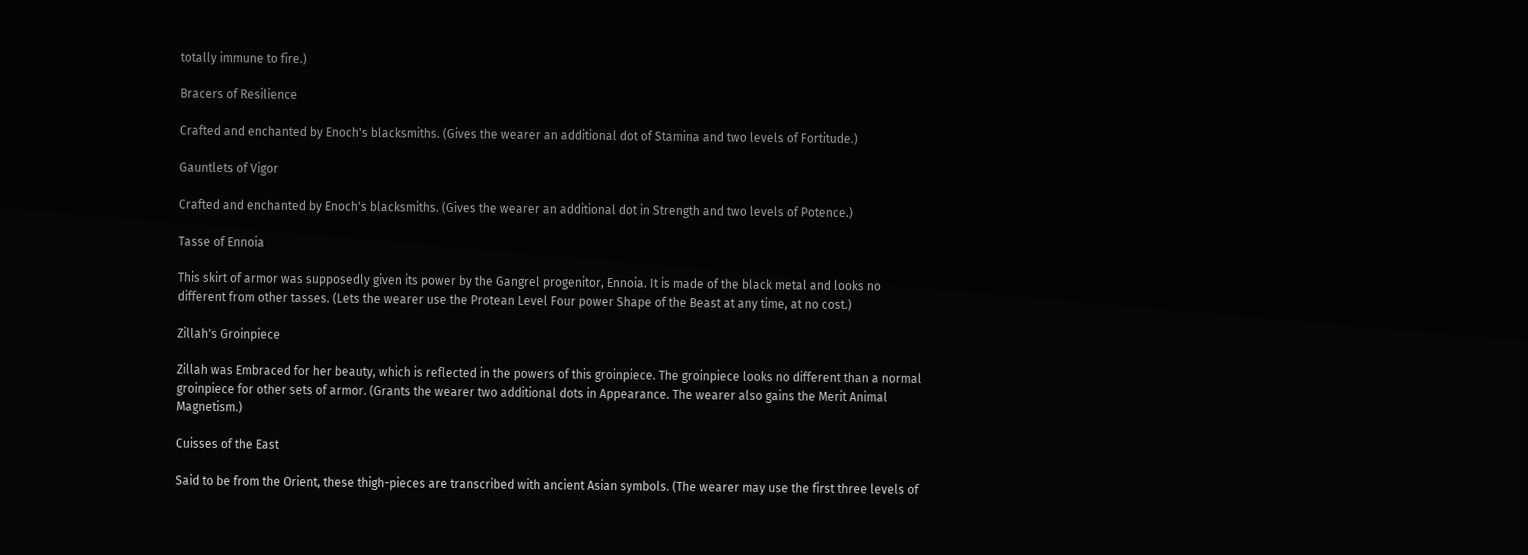totally immune to fire.)

Bracers of Resilience

Crafted and enchanted by Enoch's blacksmiths. (Gives the wearer an additional dot of Stamina and two levels of Fortitude.)

Gauntlets of Vigor

Crafted and enchanted by Enoch's blacksmiths. (Gives the wearer an additional dot in Strength and two levels of Potence.)

Tasse of Ennoia

This skirt of armor was supposedly given its power by the Gangrel progenitor, Ennoia. It is made of the black metal and looks no different from other tasses. (Lets the wearer use the Protean Level Four power Shape of the Beast at any time, at no cost.)

Zillah's Groinpiece

Zillah was Embraced for her beauty, which is reflected in the powers of this groinpiece. The groinpiece looks no different than a normal groinpiece for other sets of armor. (Grants the wearer two additional dots in Appearance. The wearer also gains the Merit Animal Magnetism.)

Cuisses of the East

Said to be from the Orient, these thigh-pieces are transcribed with ancient Asian symbols. (The wearer may use the first three levels of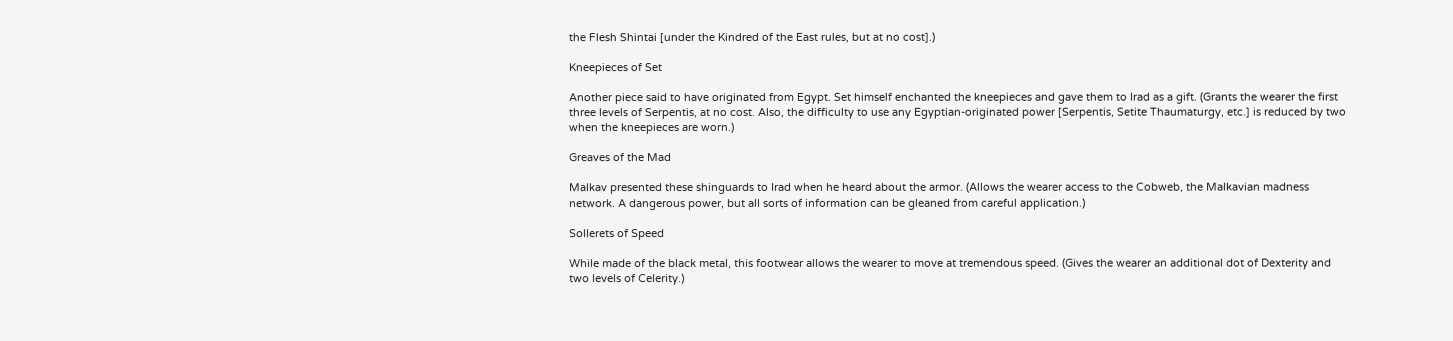the Flesh Shintai [under the Kindred of the East rules, but at no cost].)

Kneepieces of Set

Another piece said to have originated from Egypt. Set himself enchanted the kneepieces and gave them to Irad as a gift. (Grants the wearer the first three levels of Serpentis, at no cost. Also, the difficulty to use any Egyptian-originated power [Serpentis, Setite Thaumaturgy, etc.] is reduced by two when the kneepieces are worn.)

Greaves of the Mad

Malkav presented these shinguards to Irad when he heard about the armor. (Allows the wearer access to the Cobweb, the Malkavian madness network. A dangerous power, but all sorts of information can be gleaned from careful application.)

Sollerets of Speed

While made of the black metal, this footwear allows the wearer to move at tremendous speed. (Gives the wearer an additional dot of Dexterity and two levels of Celerity.)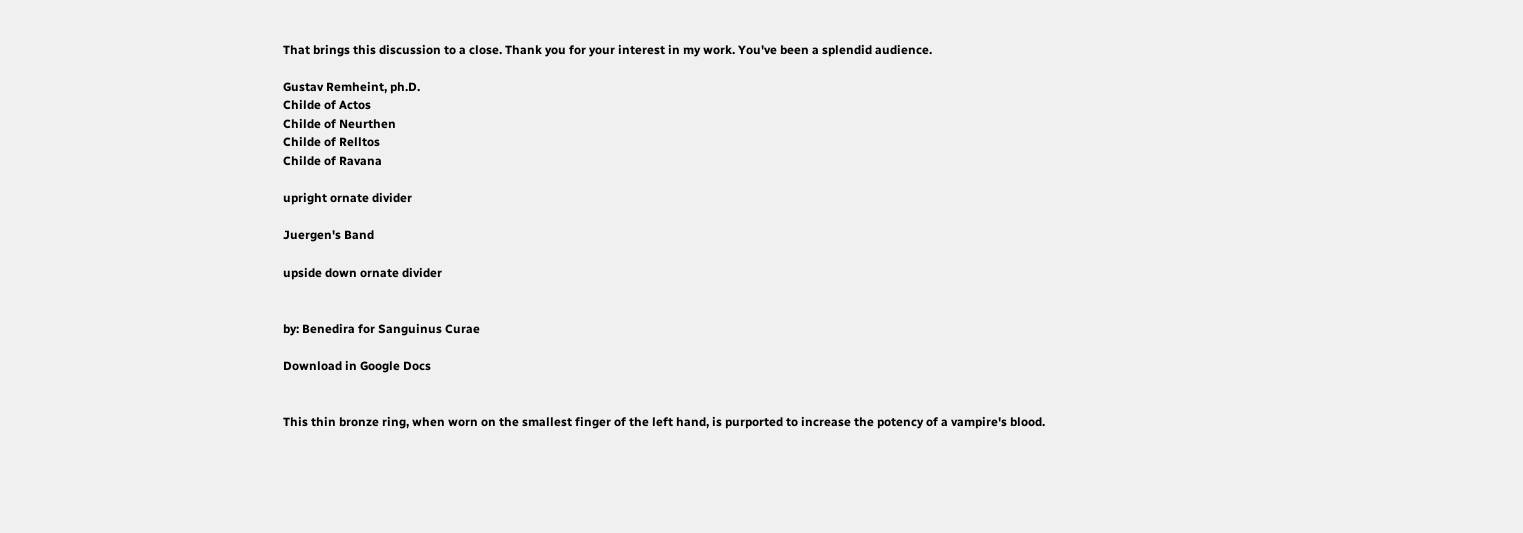That brings this discussion to a close. Thank you for your interest in my work. You've been a splendid audience.

Gustav Remheint, ph.D.
Childe of Actos
Childe of Neurthen
Childe of Relltos
Childe of Ravana

upright ornate divider

Juergen's Band

upside down ornate divider


by: Benedira for Sanguinus Curae

Download in Google Docs


This thin bronze ring, when worn on the smallest finger of the left hand, is purported to increase the potency of a vampire's blood.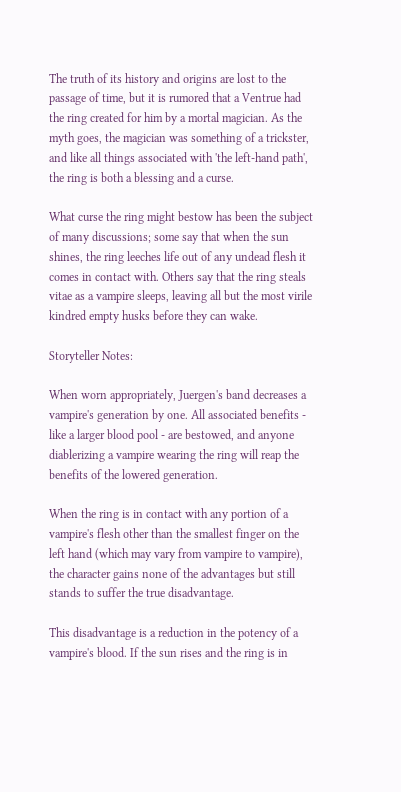The truth of its history and origins are lost to the passage of time, but it is rumored that a Ventrue had the ring created for him by a mortal magician. As the myth goes, the magician was something of a trickster, and like all things associated with 'the left-hand path', the ring is both a blessing and a curse.

What curse the ring might bestow has been the subject of many discussions; some say that when the sun shines, the ring leeches life out of any undead flesh it comes in contact with. Others say that the ring steals vitae as a vampire sleeps, leaving all but the most virile kindred empty husks before they can wake.

Storyteller Notes:

When worn appropriately, Juergen's band decreases a vampire's generation by one. All associated benefits - like a larger blood pool - are bestowed, and anyone diablerizing a vampire wearing the ring will reap the benefits of the lowered generation.

When the ring is in contact with any portion of a vampire's flesh other than the smallest finger on the left hand (which may vary from vampire to vampire), the character gains none of the advantages but still stands to suffer the true disadvantage.

This disadvantage is a reduction in the potency of a vampire's blood. If the sun rises and the ring is in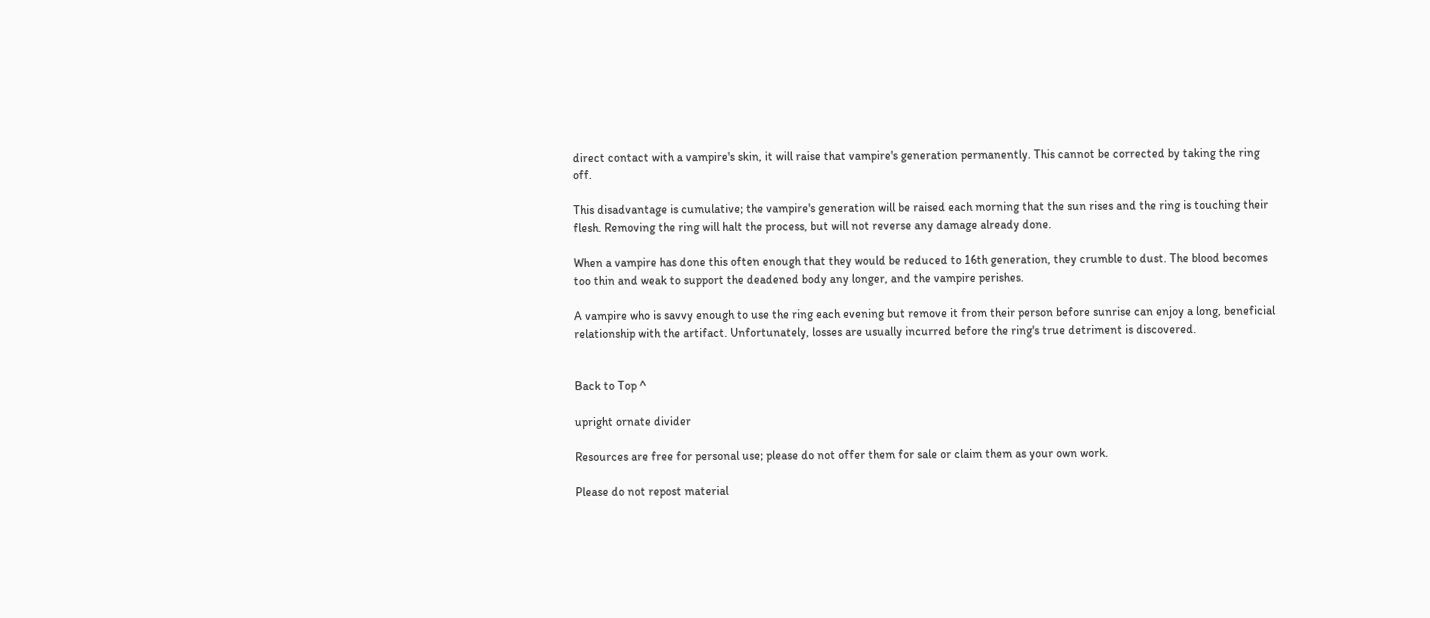direct contact with a vampire's skin, it will raise that vampire's generation permanently. This cannot be corrected by taking the ring off.

This disadvantage is cumulative; the vampire's generation will be raised each morning that the sun rises and the ring is touching their flesh. Removing the ring will halt the process, but will not reverse any damage already done.

When a vampire has done this often enough that they would be reduced to 16th generation, they crumble to dust. The blood becomes too thin and weak to support the deadened body any longer, and the vampire perishes.

A vampire who is savvy enough to use the ring each evening but remove it from their person before sunrise can enjoy a long, beneficial relationship with the artifact. Unfortunately, losses are usually incurred before the ring's true detriment is discovered.


Back to Top ^

upright ornate divider

Resources are free for personal use; please do not offer them for sale or claim them as your own work.

Please do not repost material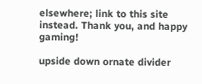elsewhere; link to this site instead. Thank you, and happy gaming!

upside down ornate divider